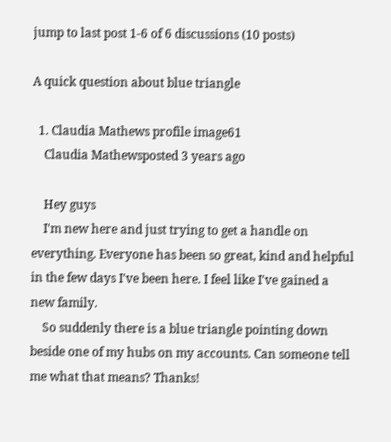jump to last post 1-6 of 6 discussions (10 posts)

A quick question about blue triangle

  1. Claudia Mathews profile image61
    Claudia Mathewsposted 3 years ago

    Hey guys
    I'm new here and just trying to get a handle on everything. Everyone has been so great, kind and helpful in the few days I've been here. I feel like I've gained a new family.
    So suddenly there is a blue triangle pointing down beside one of my hubs on my accounts. Can someone tell me what that means? Thanks!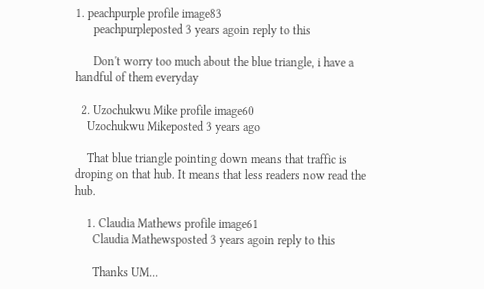1. peachpurple profile image83
      peachpurpleposted 3 years agoin reply to this

      Don't worry too much about the blue triangle, i have a handful of them everyday

  2. Uzochukwu Mike profile image60
    Uzochukwu Mikeposted 3 years ago

    That blue triangle pointing down means that traffic is droping on that hub. It means that less readers now read the hub.

    1. Claudia Mathews profile image61
      Claudia Mathewsposted 3 years agoin reply to this

      Thanks UM...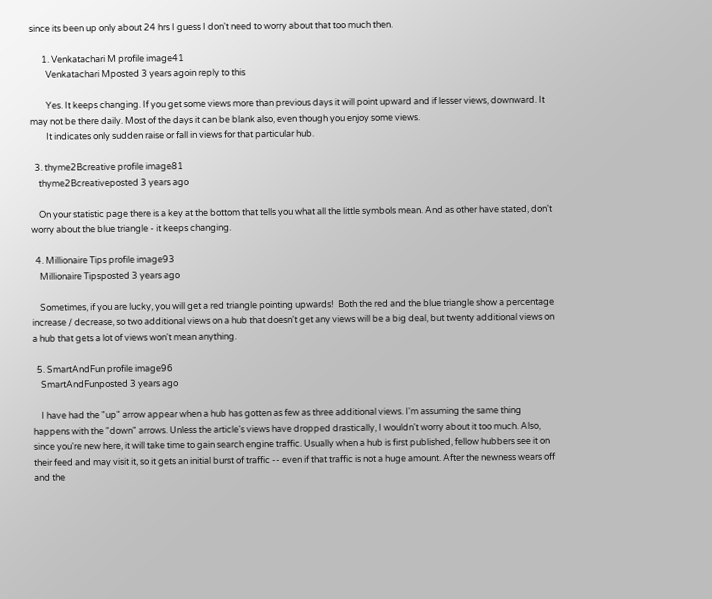since its been up only about 24 hrs I guess I don't need to worry about that too much then.

      1. Venkatachari M profile image41
        Venkatachari Mposted 3 years agoin reply to this

        Yes. It keeps changing. If you get some views more than previous days it will point upward and if lesser views, downward. It may not be there daily. Most of the days it can be blank also, even though you enjoy some views.
        It indicates only sudden raise or fall in views for that particular hub.

  3. thyme2Bcreative profile image81
    thyme2Bcreativeposted 3 years ago

    On your statistic page there is a key at the bottom that tells you what all the little symbols mean. And as other have stated, don't worry about the blue triangle - it keeps changing.

  4. Millionaire Tips profile image93
    Millionaire Tipsposted 3 years ago

    Sometimes, if you are lucky, you will get a red triangle pointing upwards!  Both the red and the blue triangle show a percentage increase / decrease, so two additional views on a hub that doesn't get any views will be a big deal, but twenty additional views on a hub that gets a lot of views won't mean anything.

  5. SmartAndFun profile image96
    SmartAndFunposted 3 years ago

    I have had the "up" arrow appear when a hub has gotten as few as three additional views. I'm assuming the same thing happens with the "down" arrows. Unless the article's views have dropped drastically, I wouldn't worry about it too much. Also, since you're new here, it will take time to gain search engine traffic. Usually when a hub is first published, fellow hubbers see it on their feed and may visit it, so it gets an initial burst of traffic -- even if that traffic is not a huge amount. After the newness wears off and the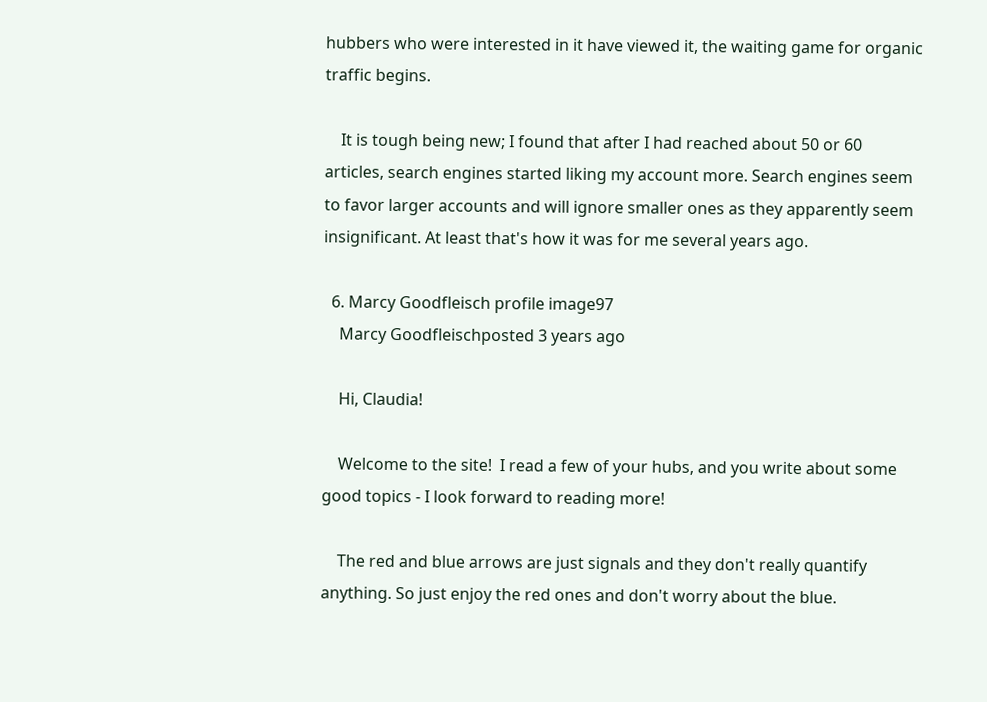hubbers who were interested in it have viewed it, the waiting game for organic traffic begins.

    It is tough being new; I found that after I had reached about 50 or 60 articles, search engines started liking my account more. Search engines seem to favor larger accounts and will ignore smaller ones as they apparently seem insignificant. At least that's how it was for me several years ago.

  6. Marcy Goodfleisch profile image97
    Marcy Goodfleischposted 3 years ago

    Hi, Claudia!

    Welcome to the site!  I read a few of your hubs, and you write about some good topics - I look forward to reading more!

    The red and blue arrows are just signals and they don't really quantify anything. So just enjoy the red ones and don't worry about the blue.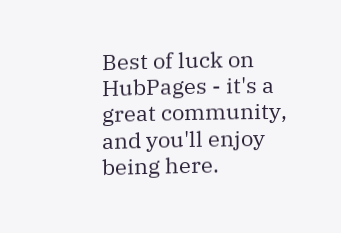Best of luck on HubPages - it's a great community, and you'll enjoy being here.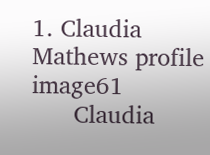1. Claudia Mathews profile image61
      Claudia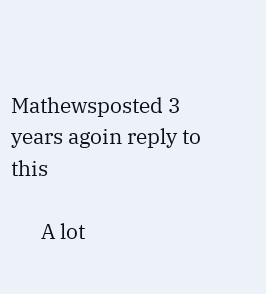Mathewsposted 3 years agoin reply to this

      A lot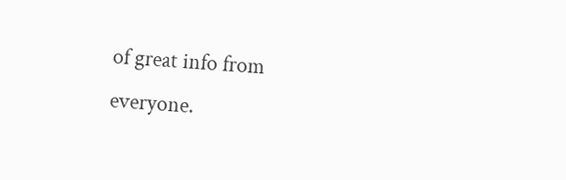of great info from everyone.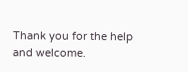Thank you for the help and welcome.